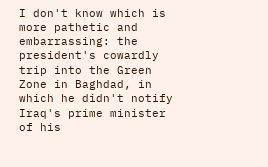I don't know which is more pathetic and embarrassing: the president's cowardly trip into the Green Zone in Baghdad, in which he didn't notify Iraq's prime minister of his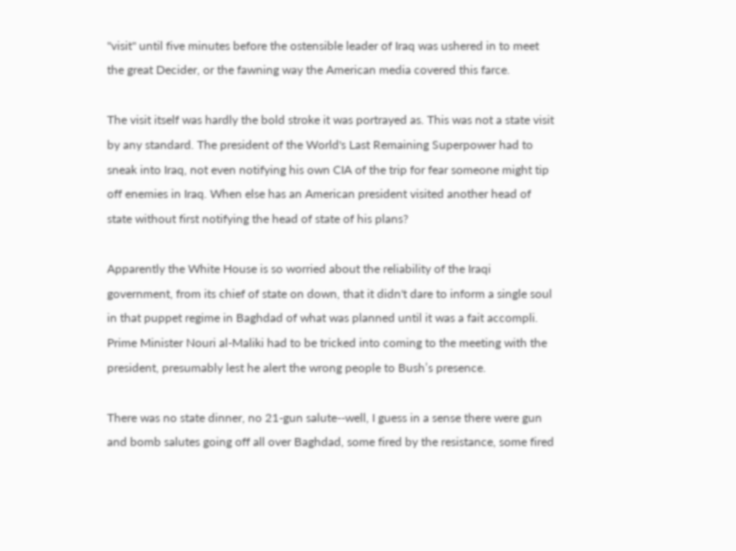"visit" until five minutes before the ostensible leader of Iraq was ushered in to meet the great Decider, or the fawning way the American media covered this farce.

The visit itself was hardly the bold stroke it was portrayed as. This was not a state visit by any standard. The president of the World's Last Remaining Superpower had to sneak into Iraq, not even notifying his own CIA of the trip for fear someone might tip off enemies in Iraq. When else has an American president visited another head of state without first notifying the head of state of his plans?

Apparently the White House is so worried about the reliability of the Iraqi government, from its chief of state on down, that it didn't dare to inform a single soul in that puppet regime in Baghdad of what was planned until it was a fait accompli. Prime Minister Nouri al-Maliki had to be tricked into coming to the meeting with the president, presumably lest he alert the wrong people to Bush’s presence.

There was no state dinner, no 21-gun salute--well, I guess in a sense there were gun and bomb salutes going off all over Baghdad, some fired by the resistance, some fired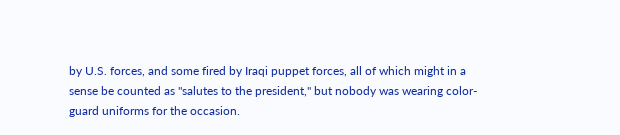by U.S. forces, and some fired by Iraqi puppet forces, all of which might in a sense be counted as "salutes to the president," but nobody was wearing color-guard uniforms for the occasion.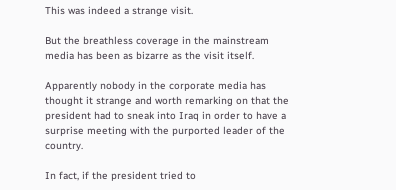This was indeed a strange visit.

But the breathless coverage in the mainstream media has been as bizarre as the visit itself.

Apparently nobody in the corporate media has thought it strange and worth remarking on that the president had to sneak into Iraq in order to have a surprise meeting with the purported leader of the country.

In fact, if the president tried to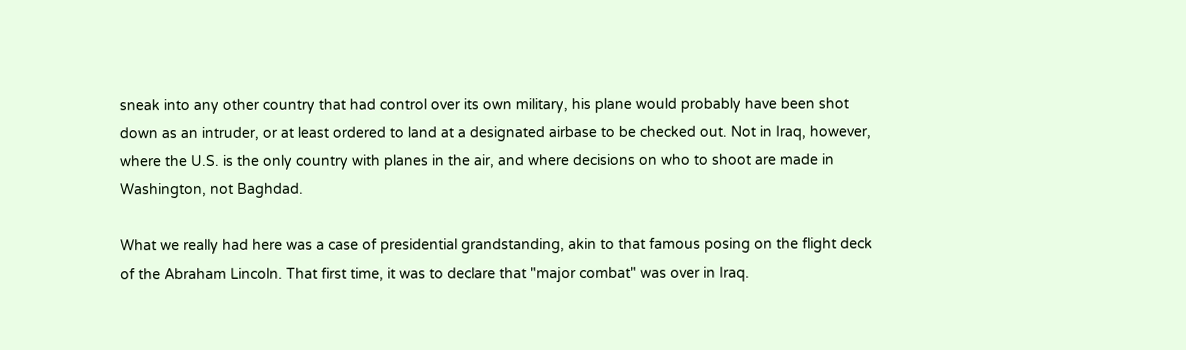sneak into any other country that had control over its own military, his plane would probably have been shot down as an intruder, or at least ordered to land at a designated airbase to be checked out. Not in Iraq, however, where the U.S. is the only country with planes in the air, and where decisions on who to shoot are made in Washington, not Baghdad.

What we really had here was a case of presidential grandstanding, akin to that famous posing on the flight deck of the Abraham Lincoln. That first time, it was to declare that "major combat" was over in Iraq.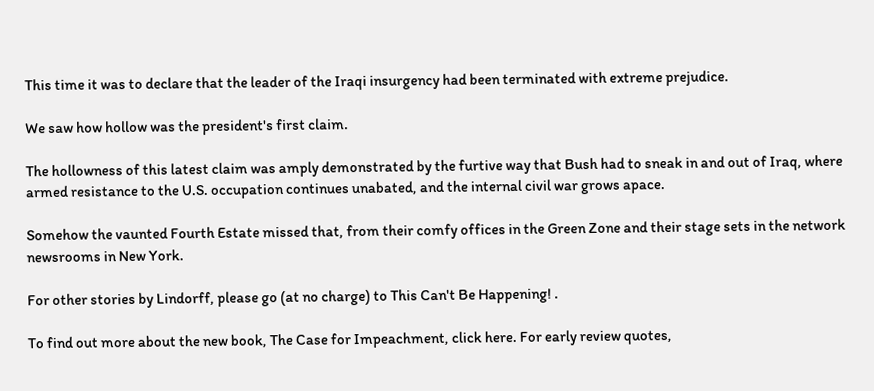This time it was to declare that the leader of the Iraqi insurgency had been terminated with extreme prejudice.

We saw how hollow was the president's first claim.

The hollowness of this latest claim was amply demonstrated by the furtive way that Bush had to sneak in and out of Iraq, where armed resistance to the U.S. occupation continues unabated, and the internal civil war grows apace.

Somehow the vaunted Fourth Estate missed that, from their comfy offices in the Green Zone and their stage sets in the network newsrooms in New York.

For other stories by Lindorff, please go (at no charge) to This Can't Be Happening! .

To find out more about the new book, The Case for Impeachment, click here. For early review quotes,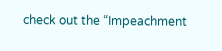check out the “Impeachment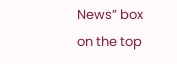News” box on the top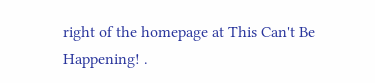right of the homepage at This Can't Be Happening! .